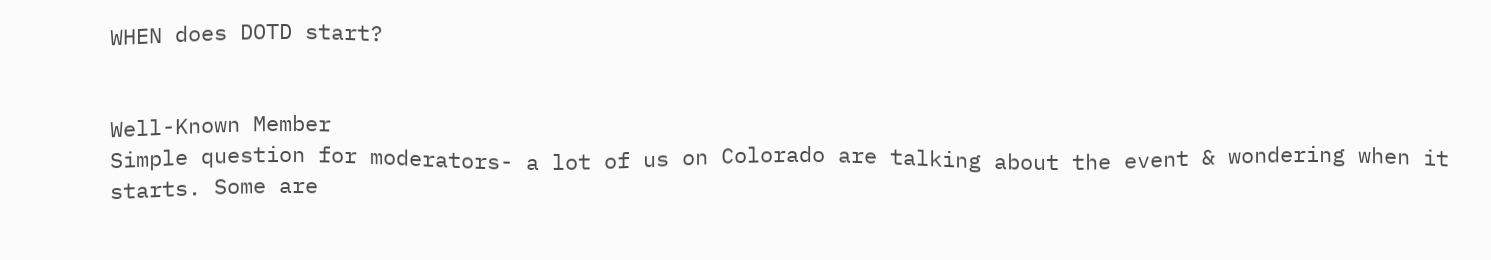WHEN does DOTD start?


Well-Known Member
Simple question for moderators- a lot of us on Colorado are talking about the event & wondering when it starts. Some are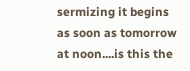sermizing it begins as soon as tomorrow at noon....is this the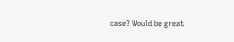case? Would be great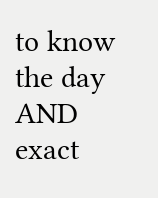to know the day AND exact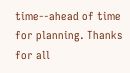time--ahead of time for planning. Thanks for all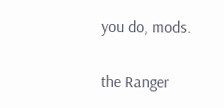you do, mods.

the Ranger